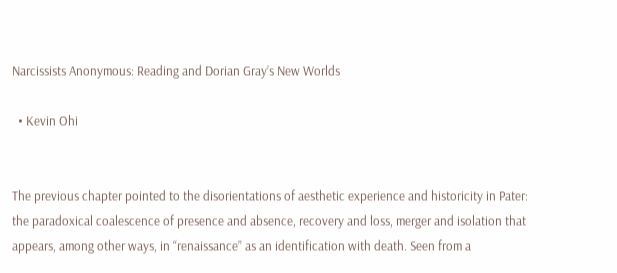Narcissists Anonymous: Reading and Dorian Gray’s New Worlds

  • Kevin Ohi


The previous chapter pointed to the disorientations of aesthetic experience and historicity in Pater: the paradoxical coalescence of presence and absence, recovery and loss, merger and isolation that appears, among other ways, in “renaissance” as an identification with death. Seen from a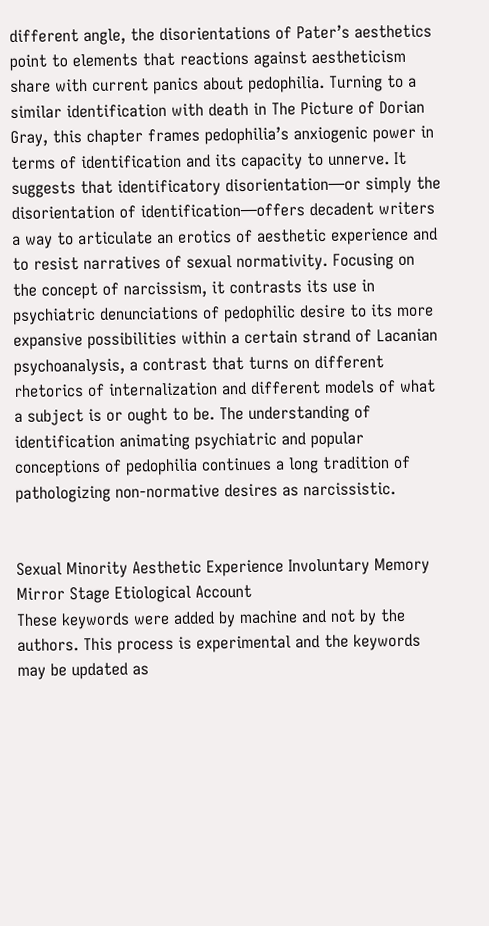different angle, the disorientations of Pater’s aesthetics point to elements that reactions against aestheticism share with current panics about pedophilia. Turning to a similar identification with death in The Picture of Dorian Gray, this chapter frames pedophilia’s anxiogenic power in terms of identification and its capacity to unnerve. It suggests that identificatory disorientation—or simply the disorientation of identification—offers decadent writers a way to articulate an erotics of aesthetic experience and to resist narratives of sexual normativity. Focusing on the concept of narcissism, it contrasts its use in psychiatric denunciations of pedophilic desire to its more expansive possibilities within a certain strand of Lacanian psychoanalysis, a contrast that turns on different rhetorics of internalization and different models of what a subject is or ought to be. The understanding of identification animating psychiatric and popular conceptions of pedophilia continues a long tradition of pathologizing non-normative desires as narcissistic.


Sexual Minority Aesthetic Experience Involuntary Memory Mirror Stage Etiological Account
These keywords were added by machine and not by the authors. This process is experimental and the keywords may be updated as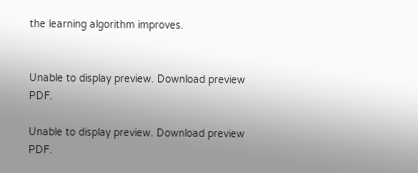the learning algorithm improves.


Unable to display preview. Download preview PDF.

Unable to display preview. Download preview PDF.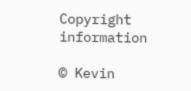Copyright information

© Kevin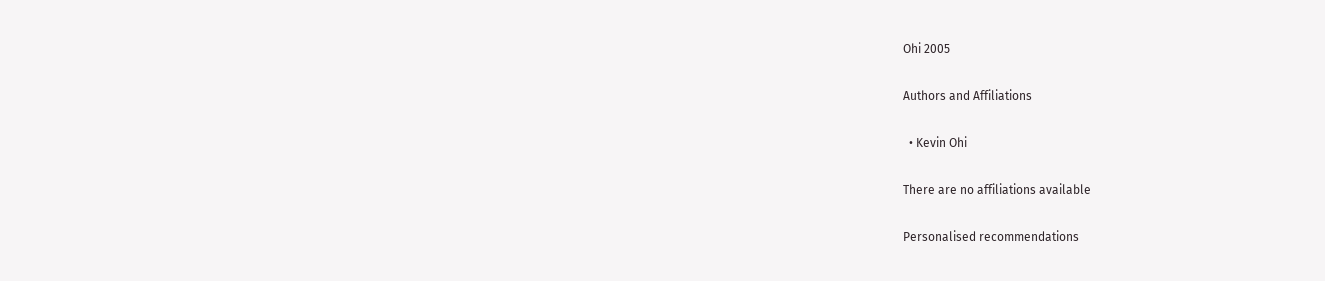Ohi 2005

Authors and Affiliations

  • Kevin Ohi

There are no affiliations available

Personalised recommendations